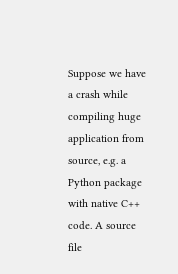Suppose we have a crash while compiling huge application from source, e.g. a Python package with native C++ code. A source file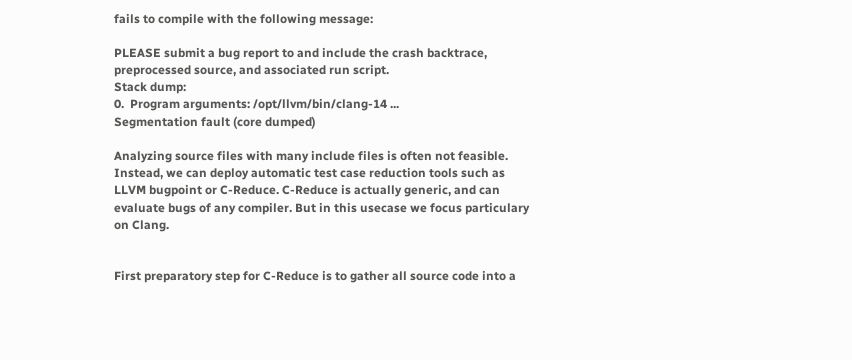fails to compile with the following message:

PLEASE submit a bug report to and include the crash backtrace, preprocessed source, and associated run script.
Stack dump:
0.  Program arguments: /opt/llvm/bin/clang-14 ...
Segmentation fault (core dumped)

Analyzing source files with many include files is often not feasible. Instead, we can deploy automatic test case reduction tools such as LLVM bugpoint or C-Reduce. C-Reduce is actually generic, and can evaluate bugs of any compiler. But in this usecase we focus particulary on Clang.


First preparatory step for C-Reduce is to gather all source code into a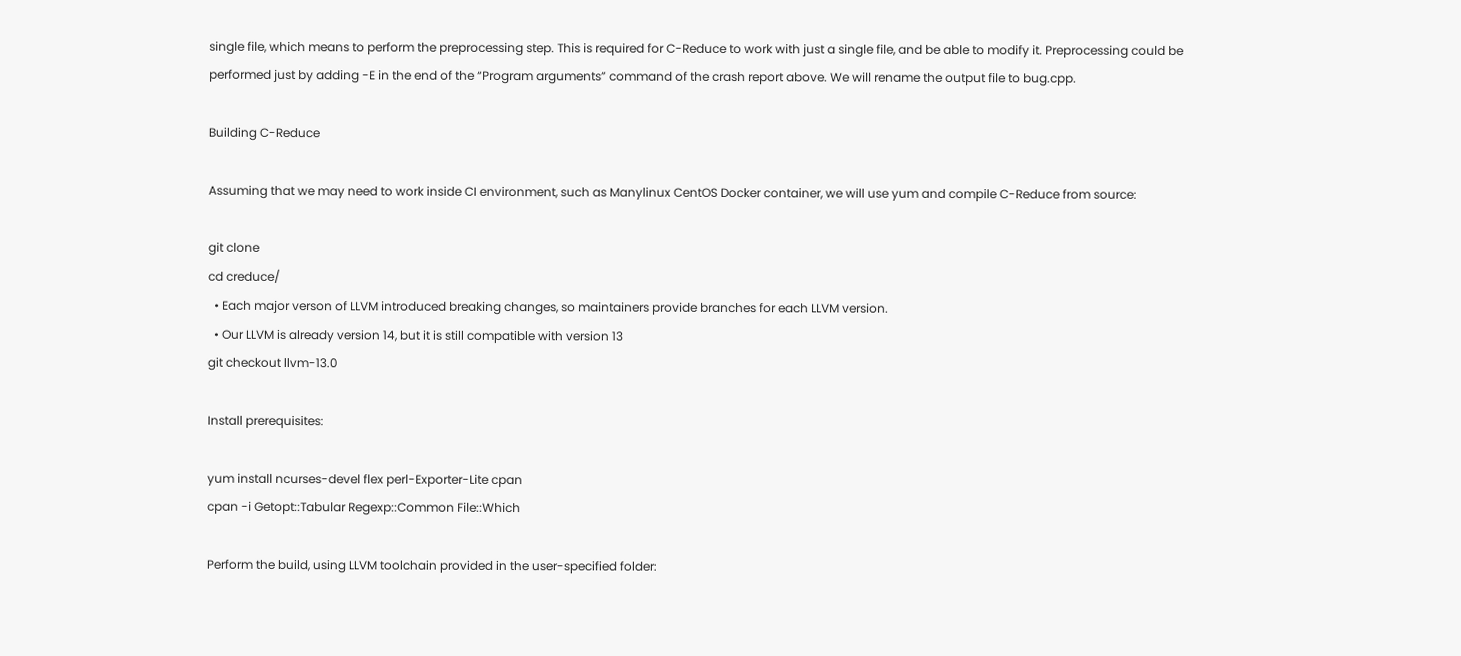single file, which means to perform the preprocessing step. This is required for C-Reduce to work with just a single file, and be able to modify it. Preprocessing could be performed just by adding -E in the end of the “Program arguments” command of the crash report above. We will rename the output file to bug.cpp.

Building C-Reduce

Assuming that we may need to work inside CI environment, such as Manylinux CentOS Docker container, we will use yum and compile C-Reduce from source:

git clone
cd creduce/
  • Each major verson of LLVM introduced breaking changes, so maintainers provide branches for each LLVM version.
  • Our LLVM is already version 14, but it is still compatible with version 13
git checkout llvm-13.0

Install prerequisites:

yum install ncurses-devel flex perl-Exporter-Lite cpan
cpan -i Getopt::Tabular Regexp::Common File::Which

Perform the build, using LLVM toolchain provided in the user-specified folder: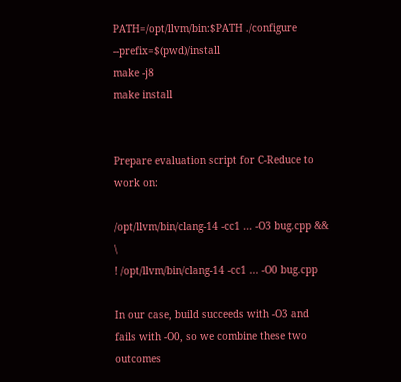PATH=/opt/llvm/bin:$PATH ./configure --prefix=$(pwd)/install
make -j8
make install


Prepare evaluation script for C-Reduce to work on:

/opt/llvm/bin/clang-14 -cc1 ... -O3 bug.cpp && \
! /opt/llvm/bin/clang-14 -cc1 ... -O0 bug.cpp

In our case, build succeeds with -O3 and fails with -O0, so we combine these two outcomes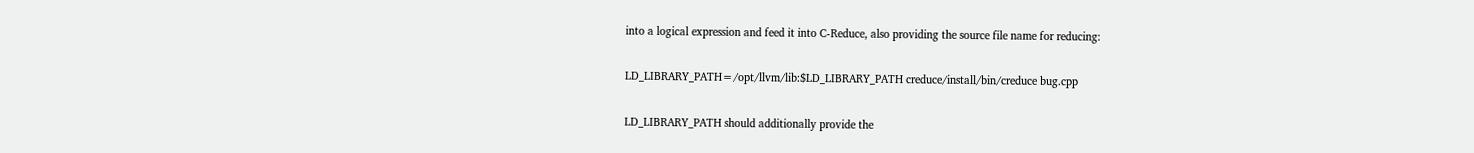into a logical expression and feed it into C-Reduce, also providing the source file name for reducing:

LD_LIBRARY_PATH=/opt/llvm/lib:$LD_LIBRARY_PATH creduce/install/bin/creduce bug.cpp

LD_LIBRARY_PATH should additionally provide the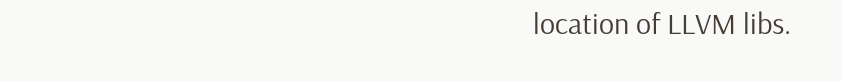location of LLVM libs.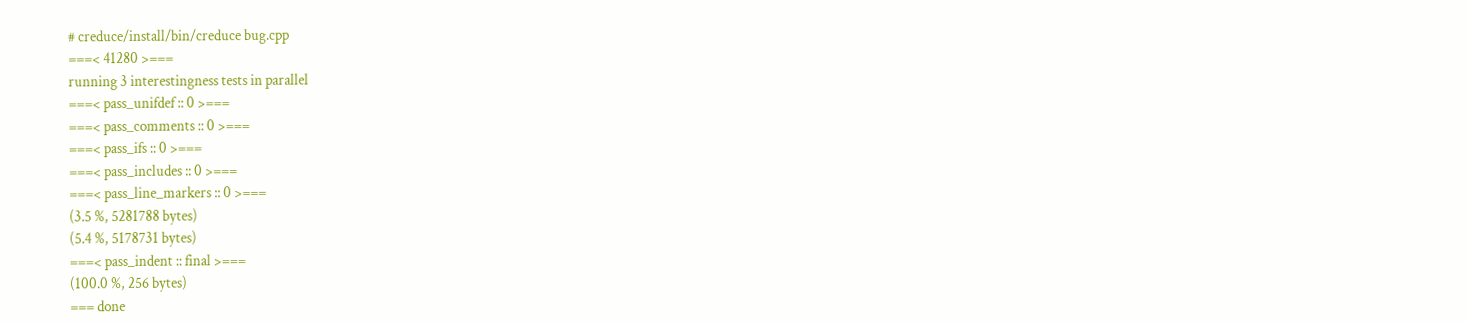# creduce/install/bin/creduce bug.cpp
===< 41280 >===
running 3 interestingness tests in parallel
===< pass_unifdef :: 0 >===
===< pass_comments :: 0 >===
===< pass_ifs :: 0 >===
===< pass_includes :: 0 >===
===< pass_line_markers :: 0 >===
(3.5 %, 5281788 bytes)
(5.4 %, 5178731 bytes)
===< pass_indent :: final >===
(100.0 %, 256 bytes)
=== done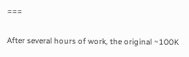===

After several hours of work, the original ~100K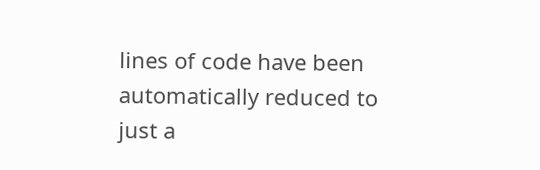lines of code have been automatically reduced to just a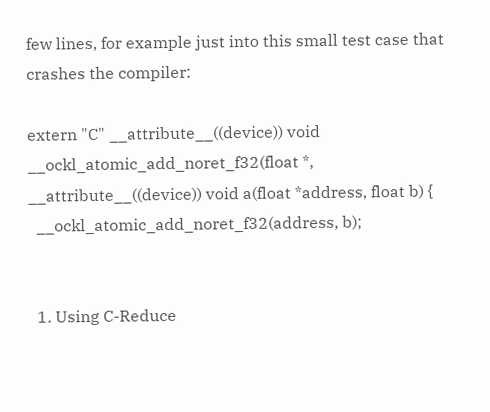few lines, for example just into this small test case that crashes the compiler:

extern "C" __attribute__((device)) void __ockl_atomic_add_noret_f32(float *,
__attribute__((device)) void a(float *address, float b) {
  __ockl_atomic_add_noret_f32(address, b);


  1. Using C-Reduce